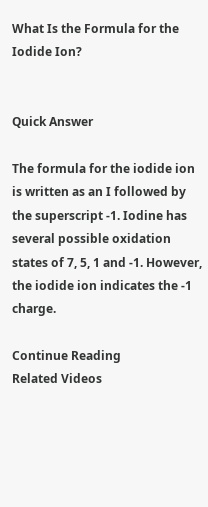What Is the Formula for the Iodide Ion?


Quick Answer

The formula for the iodide ion is written as an I followed by the superscript -1. Iodine has several possible oxidation states of 7, 5, 1 and -1. However, the iodide ion indicates the -1 charge.

Continue Reading
Related Videos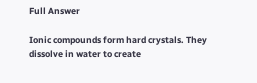Full Answer

Ionic compounds form hard crystals. They dissolve in water to create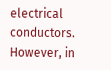electrical conductors. However, in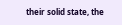their solid state, the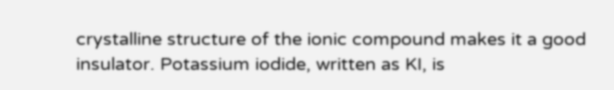crystalline structure of the ionic compound makes it a good insulator. Potassium iodide, written as KI, is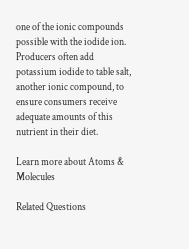one of the ionic compounds possible with the iodide ion. Producers often add potassium iodide to table salt, another ionic compound, to ensure consumers receive adequate amounts of this nutrient in their diet.

Learn more about Atoms & Molecules

Related Questions